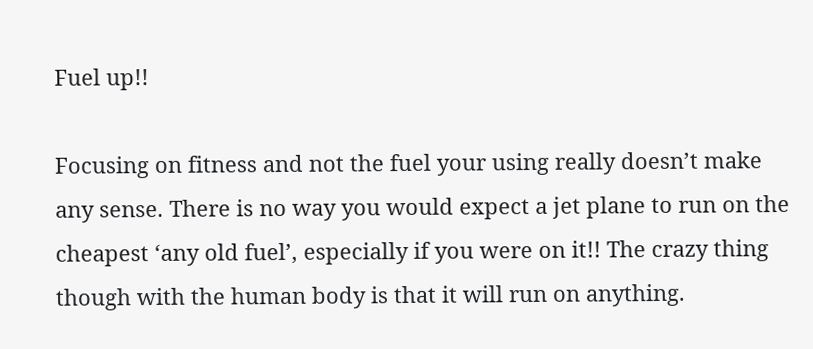Fuel up!!

Focusing on fitness and not the fuel your using really doesn’t make any sense. There is no way you would expect a jet plane to run on the cheapest ‘any old fuel’, especially if you were on it!! The crazy thing though with the human body is that it will run on anything.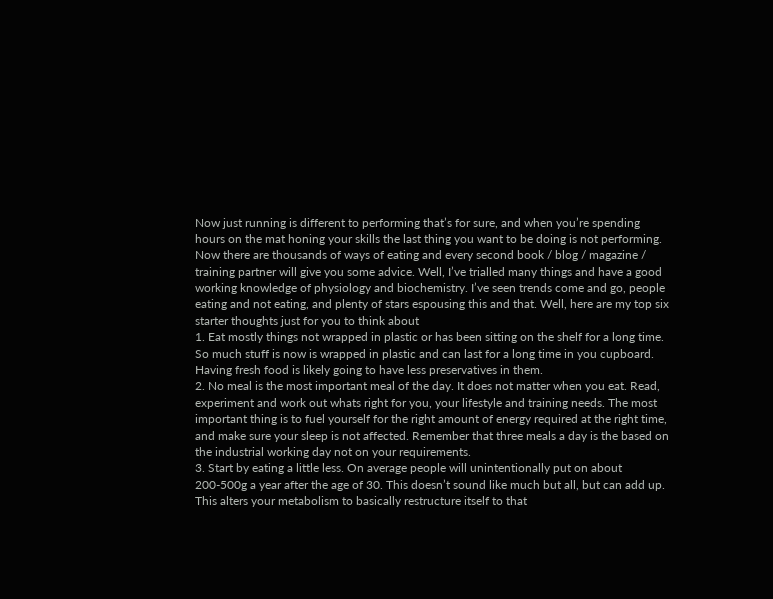Now just running is different to performing that’s for sure, and when you’re spending hours on the mat honing your skills the last thing you want to be doing is not performing. Now there are thousands of ways of eating and every second book / blog / magazine / training partner will give you some advice. Well, I’ve trialled many things and have a good working knowledge of physiology and biochemistry. I’ve seen trends come and go, people eating and not eating, and plenty of stars espousing this and that. Well, here are my top six starter thoughts just for you to think about
1. Eat mostly things not wrapped in plastic or has been sitting on the shelf for a long time. So much stuff is now is wrapped in plastic and can last for a long time in you cupboard. Having fresh food is likely going to have less preservatives in them.
2. No meal is the most important meal of the day. It does not matter when you eat. Read, experiment and work out whats right for you, your lifestyle and training needs. The most important thing is to fuel yourself for the right amount of energy required at the right time, and make sure your sleep is not affected. Remember that three meals a day is the based on the industrial working day not on your requirements.
3. Start by eating a little less. On average people will unintentionally put on about 200-500g a year after the age of 30. This doesn’t sound like much but all, but can add up. This alters your metabolism to basically restructure itself to that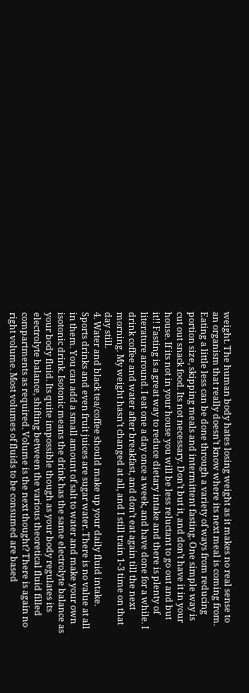weight. The human body hates losing weight as it makes no real sense to an organism that really doesn’t know where its next meal is coming from. Eating a little less can be done through a variety of ways from reducing portion size, skipping meals and intermittent fasting. One simple way is cut out snack food. Its not necessary. Don’t but it, and don’t have it in your house. If its not in your house you will be less reluctant to go out and but it!! Fasting is a great way to reduce dietary intake and there is plenty of literature around. I eat one a day once a week, and have done for a while. I drink coffee and water after breakfast, and don’t eat again till the next morning. My weight hasn’t changed at all, and I still train 1-3 time on that day still.
4. Water and black tea/coffee should make up your daily fluid intake. Sports drinks and even fruit juices are sugar water. There is no value at all in them. You can add a small amount of salt to water and make your own isotonic drink. Isotonic means the drink has the same electrolyte balance as your body fluid. Its quite impossible though as your body regulates its electrolyte balance, shifting between the various theoretical fluid filled compartments as required. Volume is the next thought? There is again no right volume. Most volumes of fluids to be consumed are based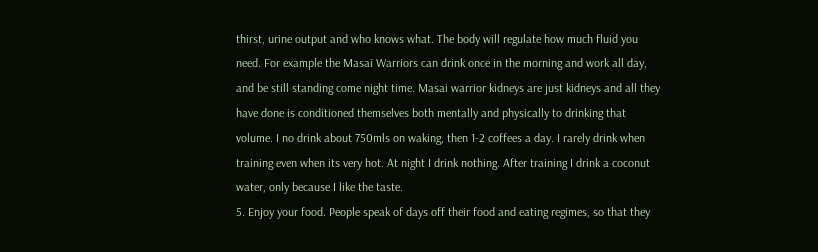thirst, urine output and who knows what. The body will regulate how much fluid you need. For example the Masai Warriors can drink once in the morning and work all day, and be still standing come night time. Masai warrior kidneys are just kidneys and all they have done is conditioned themselves both mentally and physically to drinking that volume. I no drink about 750mls on waking, then 1-2 coffees a day. I rarely drink when training even when its very hot. At night I drink nothing. After training I drink a coconut water, only because I like the taste.
5. Enjoy your food. People speak of days off their food and eating regimes, so that they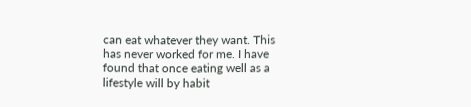can eat whatever they want. This has never worked for me. I have found that once eating well as a lifestyle will by habit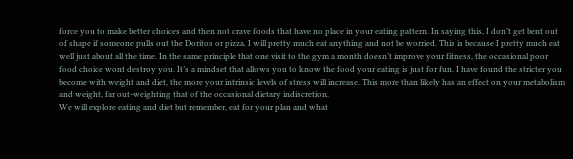force you to make better choices and then not crave foods that have no place in your eating pattern. In saying this, I don’t get bent out of shape if someone pulls out the Doritos or pizza. I will pretty much eat anything and not be worried. This is because I pretty much eat well just about all the time. In the same principle that one visit to the gym a month doesn’t improve your fitness, the occasional poor food choice wont destroy you. It’s a mindset that allows you to know the food your eating is just for fun. I have found the stricter you become with weight and diet, the more your intrinsic levels of stress will increase. This more than likely has an effect on your metabolism and weight, far out-weighting that of the occasional dietary indiscretion.
We will explore eating and diet but remember, eat for your plan and what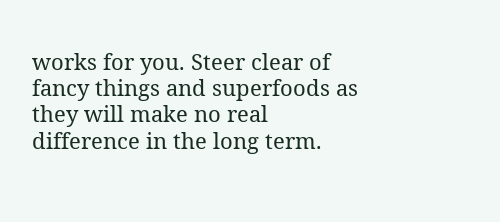works for you. Steer clear of fancy things and superfoods as they will make no real difference in the long term.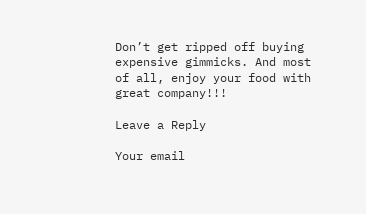Don’t get ripped off buying expensive gimmicks. And most of all, enjoy your food with great company!!!

Leave a Reply

Your email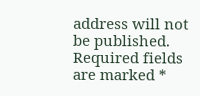address will not be published. Required fields are marked *